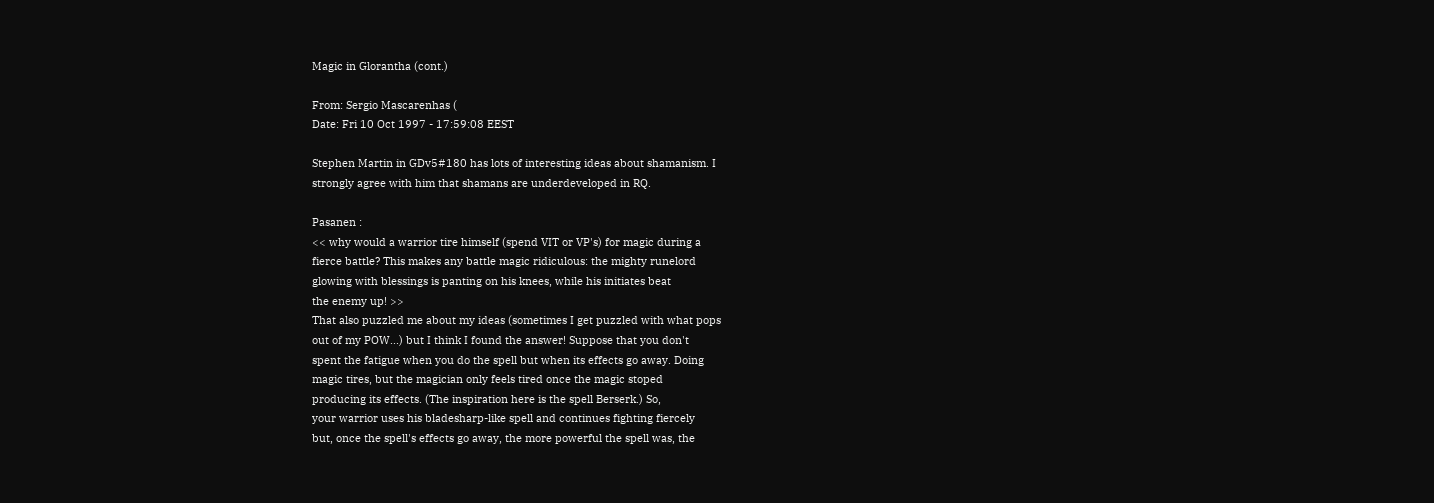Magic in Glorantha (cont.)

From: Sergio Mascarenhas (
Date: Fri 10 Oct 1997 - 17:59:08 EEST

Stephen Martin in GDv5#180 has lots of interesting ideas about shamanism. I
strongly agree with him that shamans are underdeveloped in RQ.

Pasanen :
<< why would a warrior tire himself (spend VIT or VP's) for magic during a
fierce battle? This makes any battle magic ridiculous: the mighty runelord
glowing with blessings is panting on his knees, while his initiates beat
the enemy up! >>
That also puzzled me about my ideas (sometimes I get puzzled with what pops
out of my POW...) but I think I found the answer! Suppose that you don't
spent the fatigue when you do the spell but when its effects go away. Doing
magic tires, but the magician only feels tired once the magic stoped
producing its effects. (The inspiration here is the spell Berserk.) So,
your warrior uses his bladesharp-like spell and continues fighting fiercely
but, once the spell's effects go away, the more powerful the spell was, the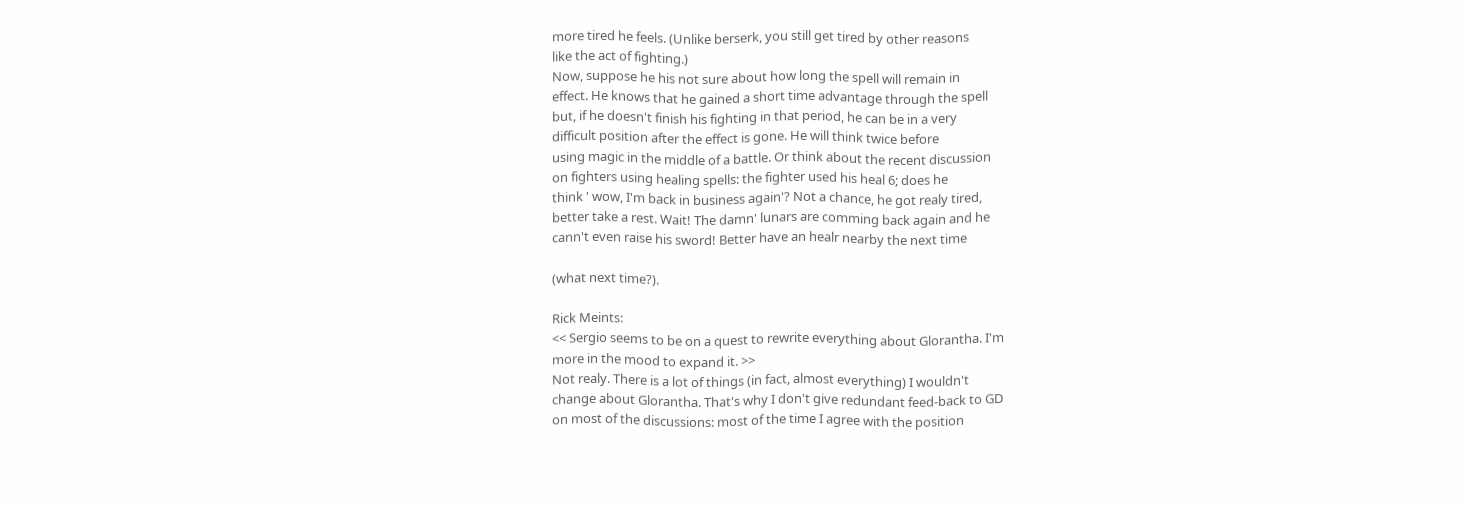more tired he feels. (Unlike berserk, you still get tired by other reasons
like the act of fighting.)
Now, suppose he his not sure about how long the spell will remain in
effect. He knows that he gained a short time advantage through the spell
but, if he doesn't finish his fighting in that period, he can be in a very
difficult position after the effect is gone. He will think twice before
using magic in the middle of a battle. Or think about the recent discussion
on fighters using healing spells: the fighter used his heal 6; does he
think ' wow, I'm back in business again'? Not a chance, he got realy tired,
better take a rest. Wait! The damn' lunars are comming back again and he
cann't even raise his sword! Better have an healr nearby the next time

(what next time?).

Rick Meints:
<< Sergio seems to be on a quest to rewrite everything about Glorantha. I'm
more in the mood to expand it. >>
Not realy. There is a lot of things (in fact, almost everything) I wouldn't
change about Glorantha. That's why I don't give redundant feed-back to GD
on most of the discussions: most of the time I agree with the position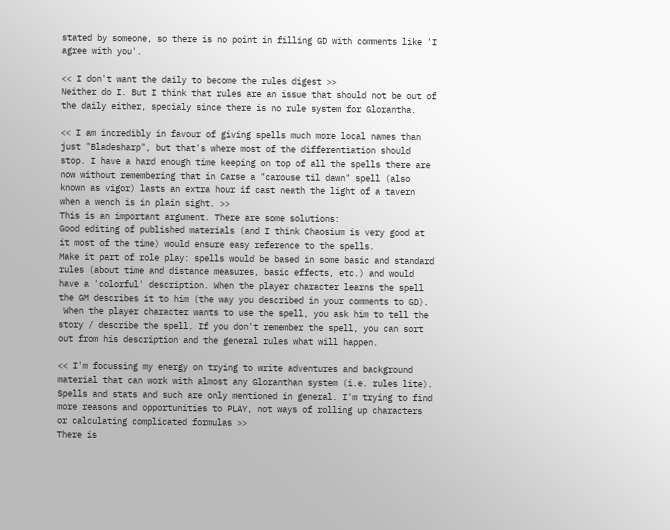stated by someone, so there is no point in filling GD with comments like 'I
agree with you'.

<< I don't want the daily to become the rules digest >>
Neither do I. But I think that rules are an issue that should not be out of
the daily either, specialy since there is no rule system for Glorantha.

<< I am incredibly in favour of giving spells much more local names than
just "Bladesharp", but that's where most of the differentiation should
stop. I have a hard enough time keeping on top of all the spells there are
now without remembering that in Carse a "carouse til dawn" spell (also
known as vigor) lasts an extra hour if cast neath the light of a tavern
when a wench is in plain sight. >>
This is an important argument. There are some solutions:
Good editing of published materials (and I think Chaosium is very good at
it most of the time) would ensure easy reference to the spells.
Make it part of role play: spells would be based in some basic and standard
rules (about time and distance measures, basic effects, etc.) and would
have a 'colorful' description. When the player character learns the spell
the GM describes it to him (the way you described in your comments to GD).
 When the player character wants to use the spell, you ask him to tell the
story / describe the spell. If you don't remember the spell, you can sort
out from his description and the general rules what will happen.

<< I'm focussing my energy on trying to write adventures and background
material that can work with almost any Gloranthan system (i.e. rules lite).
Spells and stats and such are only mentioned in general. I'm trying to find
more reasons and opportunities to PLAY, not ways of rolling up characters
or calculating complicated formulas >>
There is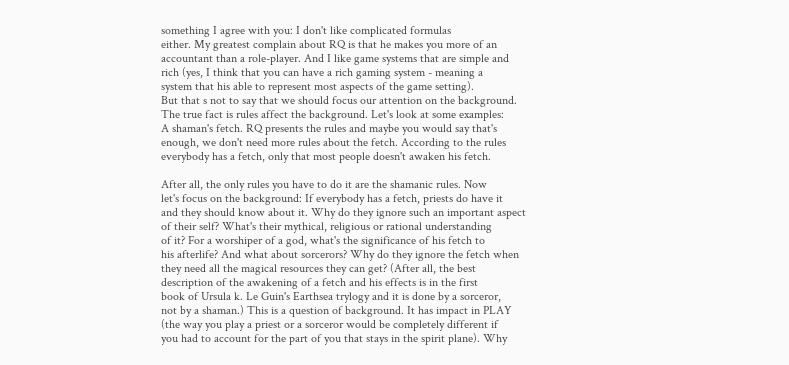something I agree with you: I don't like complicated formulas
either. My greatest complain about RQ is that he makes you more of an
accountant than a role-player. And I like game systems that are simple and
rich (yes, I think that you can have a rich gaming system - meaning a
system that his able to represent most aspects of the game setting).
But that s not to say that we should focus our attention on the background.
The true fact is rules affect the background. Let's look at some examples:
A shaman's fetch. RQ presents the rules and maybe you would say that's
enough, we don't need more rules about the fetch. According to the rules
everybody has a fetch, only that most people doesn't awaken his fetch.

After all, the only rules you have to do it are the shamanic rules. Now
let's focus on the background: If everybody has a fetch, priests do have it
and they should know about it. Why do they ignore such an important aspect
of their self? What's their mythical, religious or rational understanding
of it? For a worshiper of a god, what's the significance of his fetch to
his afterlife? And what about sorcerors? Why do they ignore the fetch when
they need all the magical resources they can get? (After all, the best
description of the awakening of a fetch and his effects is in the first
book of Ursula k. Le Guin's Earthsea trylogy and it is done by a sorceror,
not by a shaman.) This is a question of background. It has impact in PLAY
(the way you play a priest or a sorceror would be completely different if
you had to account for the part of you that stays in the spirit plane). Why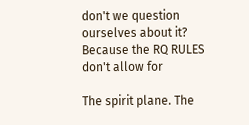don't we question ourselves about it? Because the RQ RULES don't allow for

The spirit plane. The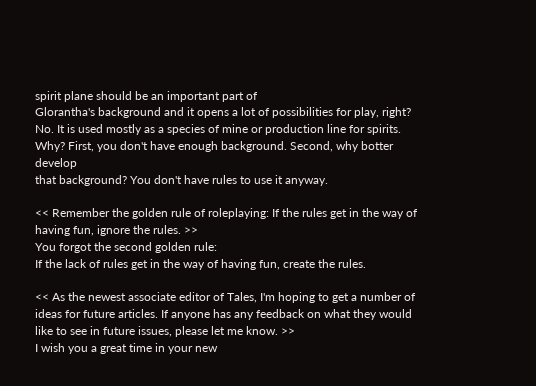spirit plane should be an important part of
Glorantha's background and it opens a lot of possibilities for play, right?
No. It is used mostly as a species of mine or production line for spirits.
Why? First, you don't have enough background. Second, why botter develop
that background? You don't have rules to use it anyway.

<< Remember the golden rule of roleplaying: If the rules get in the way of
having fun, ignore the rules. >>
You forgot the second golden rule:
If the lack of rules get in the way of having fun, create the rules.

<< As the newest associate editor of Tales, I'm hoping to get a number of
ideas for future articles. If anyone has any feedback on what they would
like to see in future issues, please let me know. >>
I wish you a great time in your new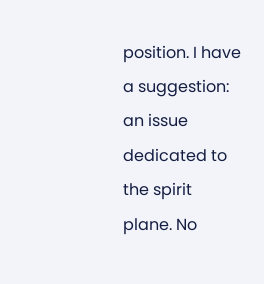position. I have a suggestion: an issue
dedicated to the spirit plane. No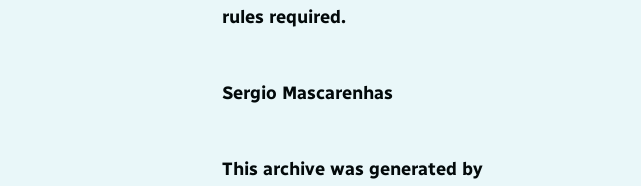rules required.


Sergio Mascarenhas


This archive was generated by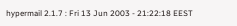hypermail 2.1.7 : Fri 13 Jun 2003 - 21:22:18 EEST